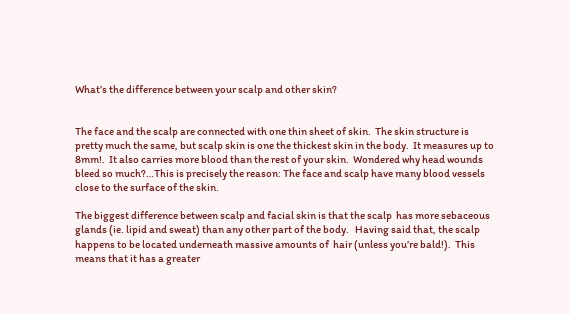What’s the difference between your scalp and other skin?


The face and the scalp are connected with one thin sheet of skin.  The skin structure is pretty much the same, but scalp skin is one the thickest skin in the body.  It measures up to 8mm!.  It also carries more blood than the rest of your skin.  Wondered why head wounds bleed so much?…This is precisely the reason: The face and scalp have many blood vessels close to the surface of the skin.

The biggest difference between scalp and facial skin is that the scalp  has more sebaceous glands (ie. lipid and sweat) than any other part of the body.   Having said that, the scalp happens to be located underneath massive amounts of  hair (unless you’re bald!).  This means that it has a greater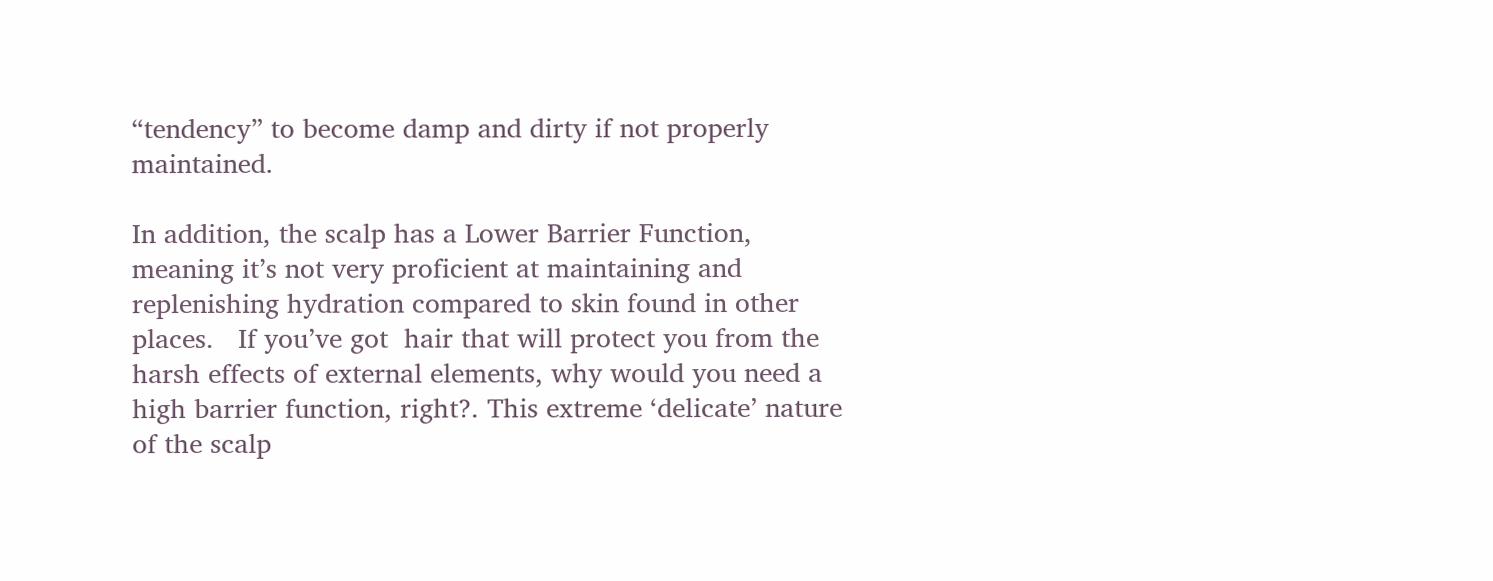“tendency” to become damp and dirty if not properly maintained.

In addition, the scalp has a Lower Barrier Function, meaning it’s not very proficient at maintaining and replenishing hydration compared to skin found in other places.   If you’ve got  hair that will protect you from the harsh effects of external elements, why would you need a high barrier function, right?. This extreme ‘delicate’ nature of the scalp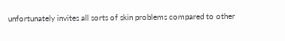unfortunately invites all sorts of skin problems compared to other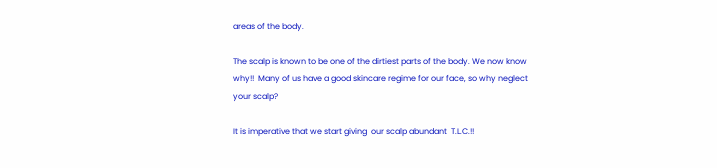areas of the body.

The scalp is known to be one of the dirtiest parts of the body. We now know why!!  Many of us have a good skincare regime for our face, so why neglect your scalp?

It is imperative that we start giving  our scalp abundant  T.L.C.!!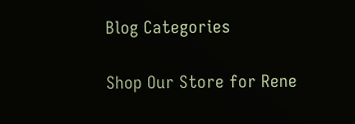Blog Categories

Shop Our Store for Rene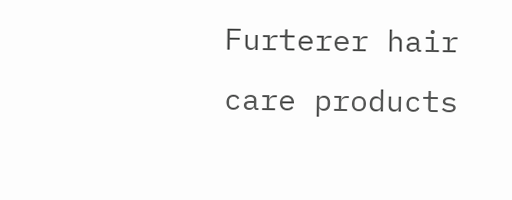Furterer hair care products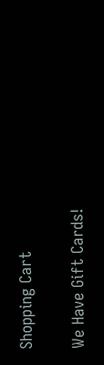Shopping Cart

We Have Gift Cards!